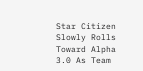Star Citizen Slowly Rolls Toward Alpha 3.0 As Team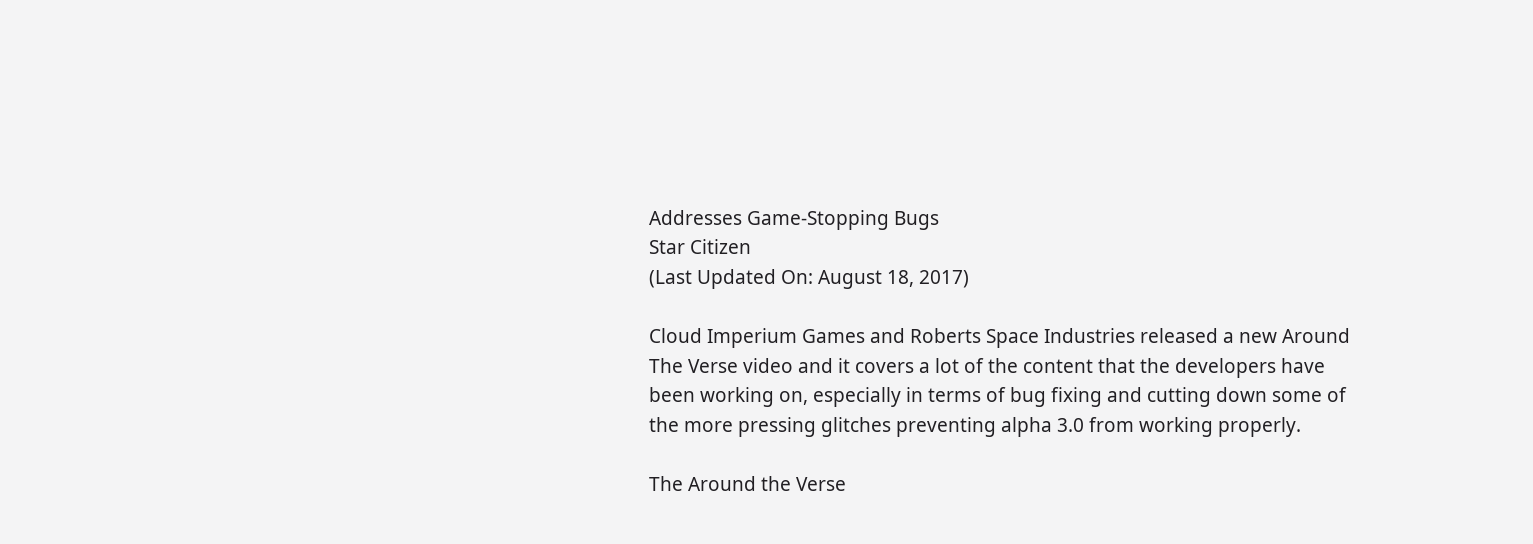Addresses Game-Stopping Bugs
Star Citizen
(Last Updated On: August 18, 2017)

Cloud Imperium Games and Roberts Space Industries released a new Around The Verse video and it covers a lot of the content that the developers have been working on, especially in terms of bug fixing and cutting down some of the more pressing glitches preventing alpha 3.0 from working properly.

The Around the Verse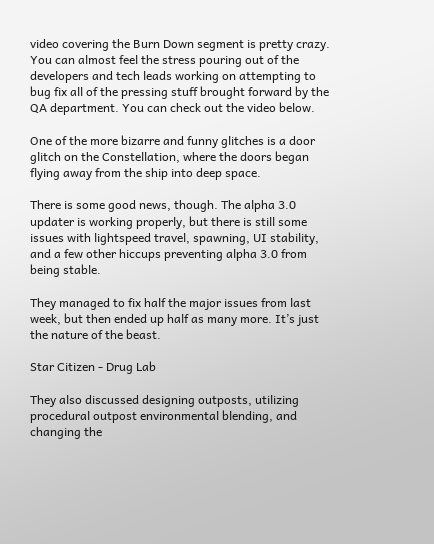video covering the Burn Down segment is pretty crazy. You can almost feel the stress pouring out of the developers and tech leads working on attempting to bug fix all of the pressing stuff brought forward by the QA department. You can check out the video below.

One of the more bizarre and funny glitches is a door glitch on the Constellation, where the doors began flying away from the ship into deep space.

There is some good news, though. The alpha 3.0 updater is working properly, but there is still some issues with lightspeed travel, spawning, UI stability, and a few other hiccups preventing alpha 3.0 from being stable.

They managed to fix half the major issues from last week, but then ended up half as many more. It’s just the nature of the beast.

Star Citizen - Drug Lab

They also discussed designing outposts, utilizing procedural outpost environmental blending, and changing the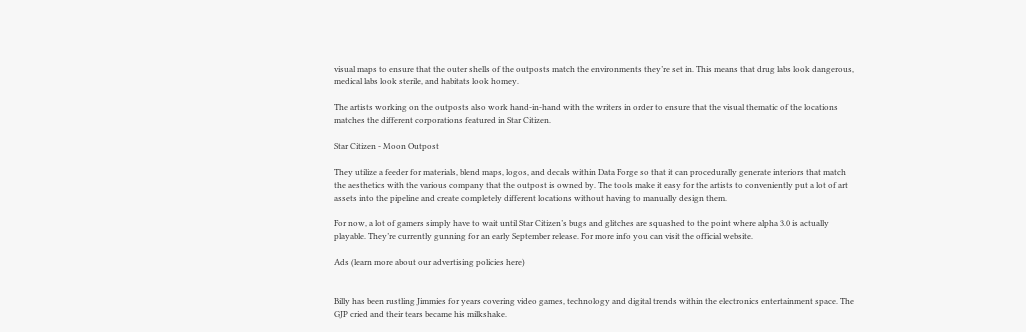visual maps to ensure that the outer shells of the outposts match the environments they’re set in. This means that drug labs look dangerous, medical labs look sterile, and habitats look homey.

The artists working on the outposts also work hand-in-hand with the writers in order to ensure that the visual thematic of the locations matches the different corporations featured in Star Citizen.

Star Citizen - Moon Outpost

They utilize a feeder for materials, blend maps, logos, and decals within Data Forge so that it can procedurally generate interiors that match the aesthetics with the various company that the outpost is owned by. The tools make it easy for the artists to conveniently put a lot of art assets into the pipeline and create completely different locations without having to manually design them.

For now, a lot of gamers simply have to wait until Star Citizen’s bugs and glitches are squashed to the point where alpha 3.0 is actually playable. They’re currently gunning for an early September release. For more info you can visit the official website.

Ads (learn more about our advertising policies here)


Billy has been rustling Jimmies for years covering video games, technology and digital trends within the electronics entertainment space. The GJP cried and their tears became his milkshake.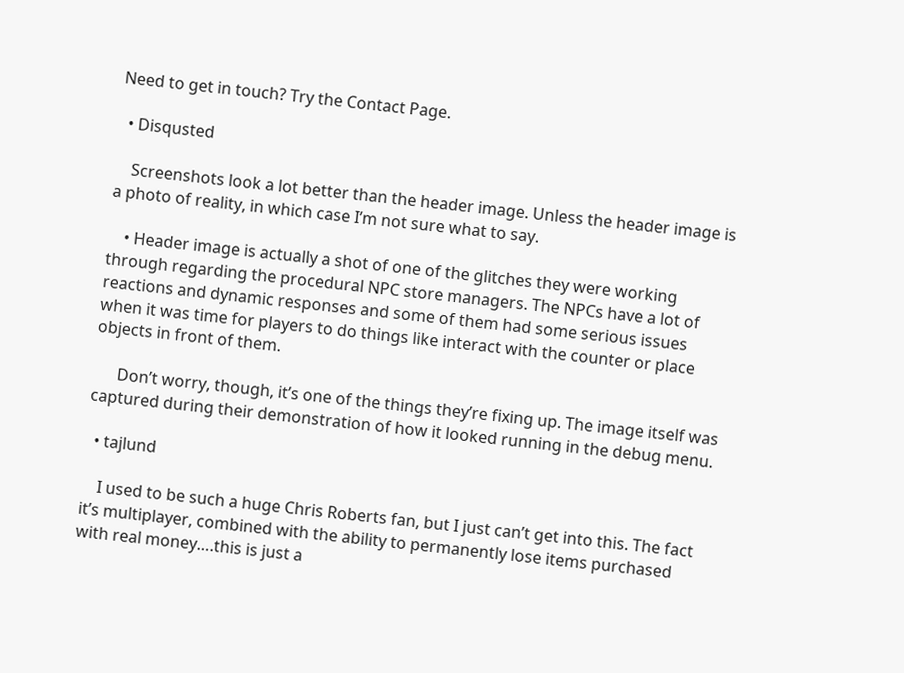Need to get in touch? Try the Contact Page.

  • Disqusted

    Screenshots look a lot better than the header image. Unless the header image is a photo of reality, in which case I’m not sure what to say.

    • Header image is actually a shot of one of the glitches they were working through regarding the procedural NPC store managers. The NPCs have a lot of reactions and dynamic responses and some of them had some serious issues when it was time for players to do things like interact with the counter or place objects in front of them.

      Don’t worry, though, it’s one of the things they’re fixing up. The image itself was captured during their demonstration of how it looked running in the debug menu.

  • tajlund

    I used to be such a huge Chris Roberts fan, but I just can’t get into this. The fact it’s multiplayer, combined with the ability to permanently lose items purchased with real money….this is just a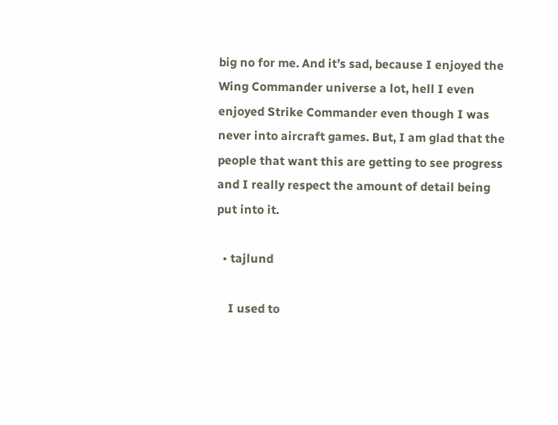big no for me. And it’s sad, because I enjoyed the Wing Commander universe a lot, hell I even enjoyed Strike Commander even though I was never into aircraft games. But, I am glad that the people that want this are getting to see progress and I really respect the amount of detail being put into it.

  • tajlund

    I used to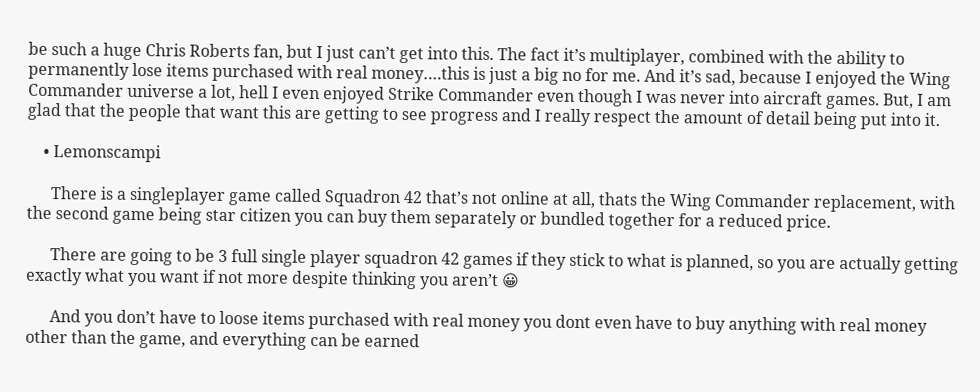be such a huge Chris Roberts fan, but I just can’t get into this. The fact it’s multiplayer, combined with the ability to permanently lose items purchased with real money….this is just a big no for me. And it’s sad, because I enjoyed the Wing Commander universe a lot, hell I even enjoyed Strike Commander even though I was never into aircraft games. But, I am glad that the people that want this are getting to see progress and I really respect the amount of detail being put into it.

    • Lemonscampi

      There is a singleplayer game called Squadron 42 that’s not online at all, thats the Wing Commander replacement, with the second game being star citizen you can buy them separately or bundled together for a reduced price.

      There are going to be 3 full single player squadron 42 games if they stick to what is planned, so you are actually getting exactly what you want if not more despite thinking you aren’t 😀

      And you don’t have to loose items purchased with real money you dont even have to buy anything with real money other than the game, and everything can be earned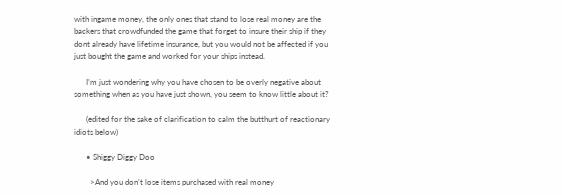with ingame money, the only ones that stand to lose real money are the backers that crowdfunded the game that forget to insure their ship if they dont already have lifetime insurance, but you would not be affected if you just bought the game and worked for your ships instead.

      I’m just wondering why you have chosen to be overly negative about something when as you have just shown, you seem to know little about it?

      (edited for the sake of clarification to calm the butthurt of reactionary idiots below)

      • Shiggy Diggy Doo

        >And you don’t lose items purchased with real money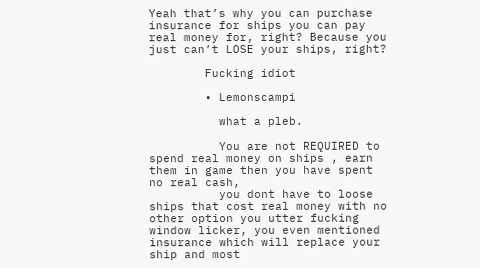Yeah that’s why you can purchase insurance for ships you can pay real money for, right? Because you just can’t LOSE your ships, right?

        Fucking idiot

        • Lemonscampi

          what a pleb.

          You are not REQUIRED to spend real money on ships , earn them in game then you have spent no real cash,
          you dont have to loose ships that cost real money with no other option you utter fucking window licker, you even mentioned insurance which will replace your ship and most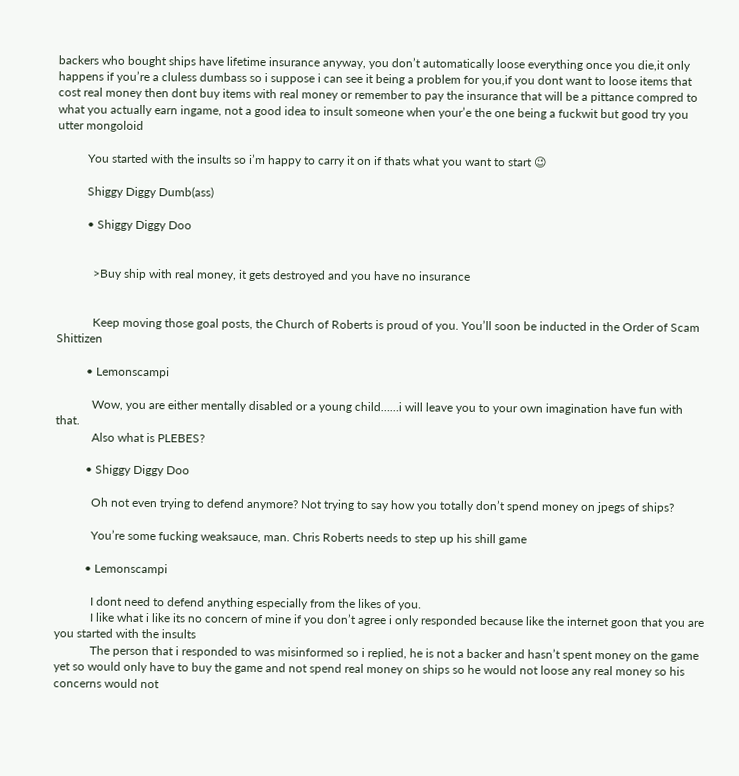backers who bought ships have lifetime insurance anyway, you don’t automatically loose everything once you die,it only happens if you’re a cluless dumbass so i suppose i can see it being a problem for you,if you dont want to loose items that cost real money then dont buy items with real money or remember to pay the insurance that will be a pittance compred to what you actually earn ingame, not a good idea to insult someone when your’e the one being a fuckwit but good try you utter mongoloid

          You started with the insults so i’m happy to carry it on if thats what you want to start 😉

          Shiggy Diggy Dumb(ass)

          • Shiggy Diggy Doo


            >Buy ship with real money, it gets destroyed and you have no insurance


            Keep moving those goal posts, the Church of Roberts is proud of you. You’ll soon be inducted in the Order of Scam Shittizen

          • Lemonscampi

            Wow, you are either mentally disabled or a young child……i will leave you to your own imagination have fun with that.
            Also what is PLEBES?

          • Shiggy Diggy Doo

            Oh not even trying to defend anymore? Not trying to say how you totally don’t spend money on jpegs of ships?

            You’re some fucking weaksauce, man. Chris Roberts needs to step up his shill game

          • Lemonscampi

            I dont need to defend anything especially from the likes of you.
            I like what i like its no concern of mine if you don’t agree i only responded because like the internet goon that you are you started with the insults
            The person that i responded to was misinformed so i replied, he is not a backer and hasn’t spent money on the game yet so would only have to buy the game and not spend real money on ships so he would not loose any real money so his concerns would not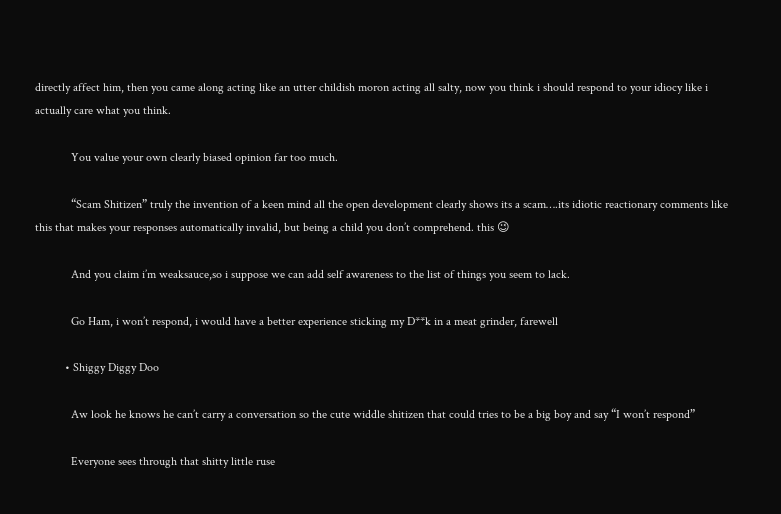directly affect him, then you came along acting like an utter childish moron acting all salty, now you think i should respond to your idiocy like i actually care what you think.

            You value your own clearly biased opinion far too much.

            “Scam Shitizen” truly the invention of a keen mind all the open development clearly shows its a scam….its idiotic reactionary comments like this that makes your responses automatically invalid, but being a child you don’t comprehend. this 😉

            And you claim i’m weaksauce,so i suppose we can add self awareness to the list of things you seem to lack.

            Go Ham, i won’t respond, i would have a better experience sticking my D**k in a meat grinder, farewell

          • Shiggy Diggy Doo

            Aw look he knows he can’t carry a conversation so the cute widdle shitizen that could tries to be a big boy and say “I won’t respond”

            Everyone sees through that shitty little ruse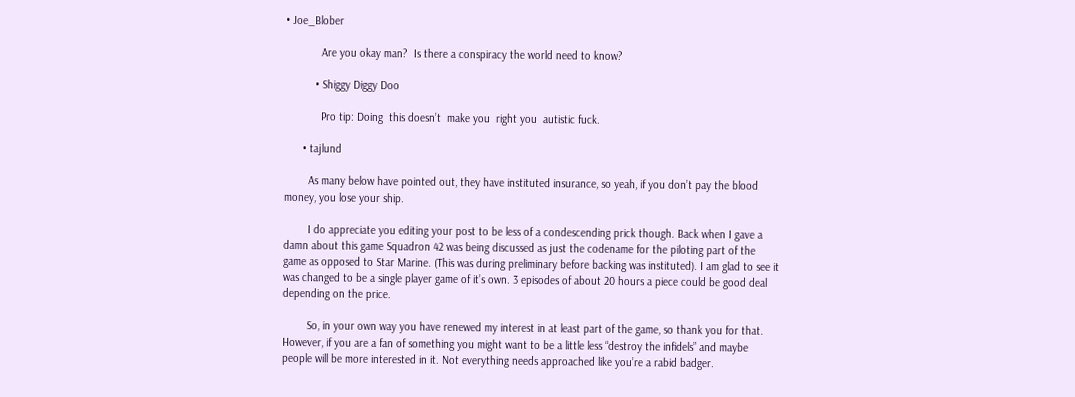• Joe_Blober

            Are you okay man?  Is there a conspiracy the world need to know?

          • Shiggy Diggy Doo

            Pro tip: Doing  this doesn’t  make you  right you  autistic fuck.

      • tajlund

        As many below have pointed out, they have instituted insurance, so yeah, if you don’t pay the blood money, you lose your ship.

        I do appreciate you editing your post to be less of a condescending prick though. Back when I gave a damn about this game Squadron 42 was being discussed as just the codename for the piloting part of the game as opposed to Star Marine. (This was during preliminary before backing was instituted). I am glad to see it was changed to be a single player game of it’s own. 3 episodes of about 20 hours a piece could be good deal depending on the price.

        So, in your own way you have renewed my interest in at least part of the game, so thank you for that. However, if you are a fan of something you might want to be a little less “destroy the infidels” and maybe people will be more interested in it. Not everything needs approached like you’re a rabid badger.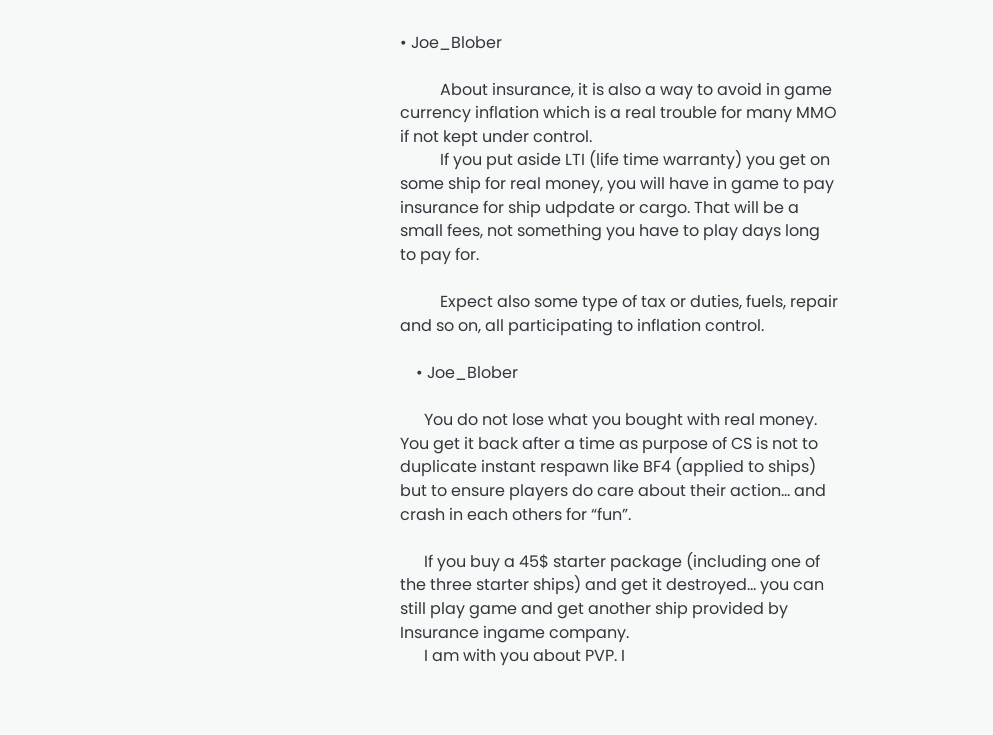• Joe_Blober

          About insurance, it is also a way to avoid in game currency inflation which is a real trouble for many MMO if not kept under control.
          If you put aside LTI (life time warranty) you get on some ship for real money, you will have in game to pay insurance for ship udpdate or cargo. That will be a small fees, not something you have to play days long to pay for.

          Expect also some type of tax or duties, fuels, repair and so on, all participating to inflation control.

    • Joe_Blober

      You do not lose what you bought with real money. You get it back after a time as purpose of CS is not to duplicate instant respawn like BF4 (applied to ships) but to ensure players do care about their action… and crash in each others for “fun”.

      If you buy a 45$ starter package (including one of the three starter ships) and get it destroyed… you can still play game and get another ship provided by Insurance ingame company.
      I am with you about PVP. I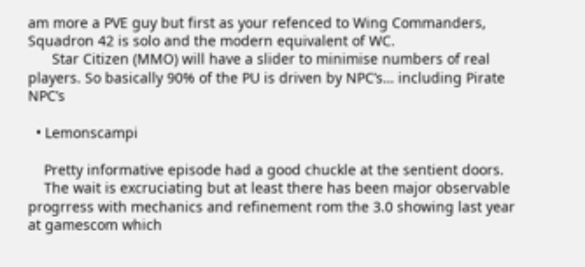am more a PVE guy but first as your refenced to Wing Commanders, Squadron 42 is solo and the modern equivalent of WC.
      Star Citizen (MMO) will have a slider to minimise numbers of real players. So basically 90% of the PU is driven by NPC’s… including Pirate NPC’s

  • Lemonscampi

    Pretty informative episode had a good chuckle at the sentient doors.
    The wait is excruciating but at least there has been major observable progrress with mechanics and refinement rom the 3.0 showing last year at gamescom which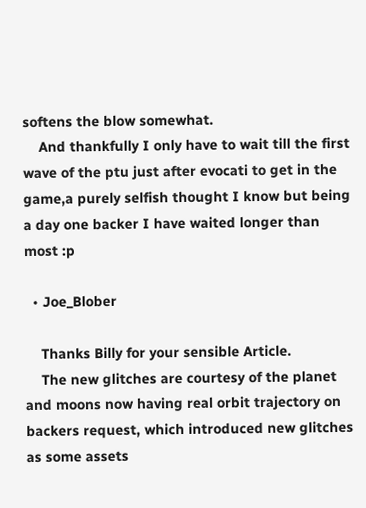softens the blow somewhat.
    And thankfully I only have to wait till the first wave of the ptu just after evocati to get in the game,a purely selfish thought I know but being a day one backer I have waited longer than most :p

  • Joe_Blober

    Thanks Billy for your sensible Article.
    The new glitches are courtesy of the planet and moons now having real orbit trajectory on backers request, which introduced new glitches as some assets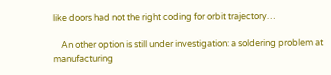like doors had not the right coding for orbit trajectory…

    An other option is still under investigation: a soldering problem at manufacturing